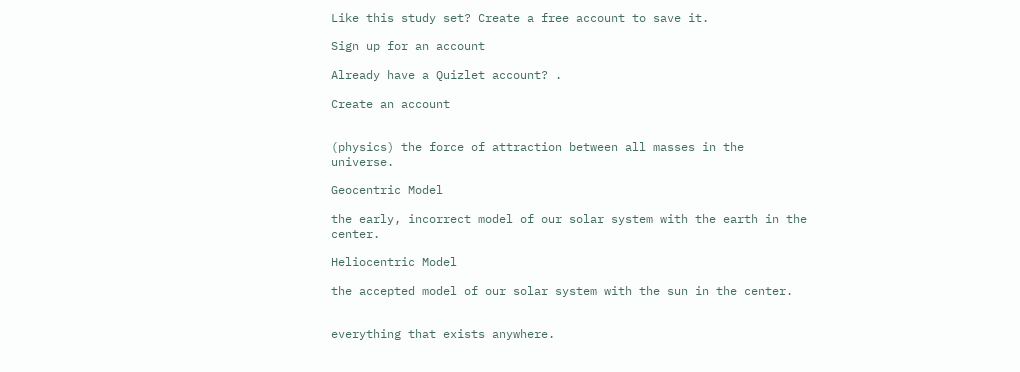Like this study set? Create a free account to save it.

Sign up for an account

Already have a Quizlet account? .

Create an account


(physics) the force of attraction between all masses in the universe.

Geocentric Model

the early, incorrect model of our solar system with the earth in the center.

Heliocentric Model

the accepted model of our solar system with the sun in the center.


everything that exists anywhere.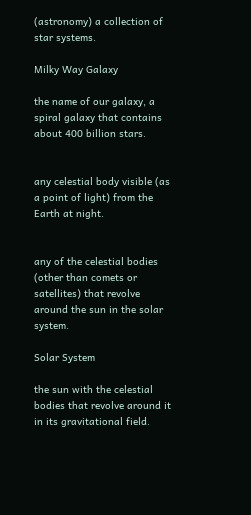(astronomy) a collection of star systems.

Milky Way Galaxy

the name of our galaxy, a spiral galaxy that contains about 400 billion stars.


any celestial body visible (as a point of light) from the Earth at night.


any of the celestial bodies (other than comets or satellites) that revolve around the sun in the solar system.

Solar System

the sun with the celestial bodies that revolve around it in its gravitational field.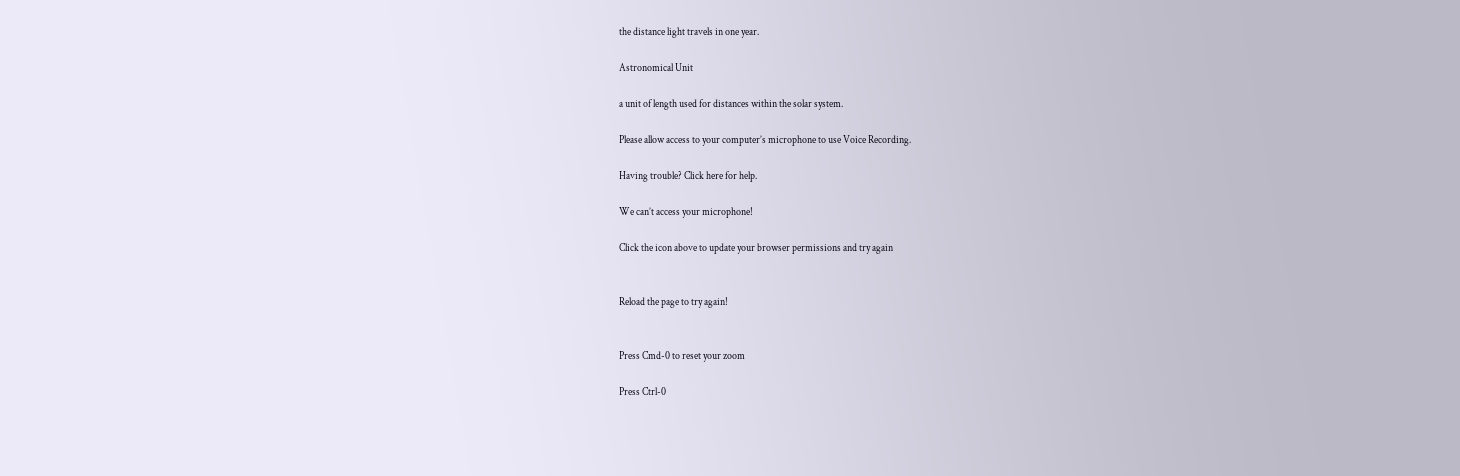the distance light travels in one year.

Astronomical Unit

a unit of length used for distances within the solar system.

Please allow access to your computer’s microphone to use Voice Recording.

Having trouble? Click here for help.

We can’t access your microphone!

Click the icon above to update your browser permissions and try again


Reload the page to try again!


Press Cmd-0 to reset your zoom

Press Ctrl-0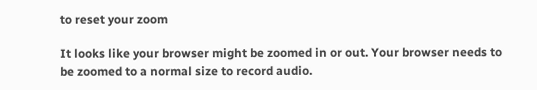to reset your zoom

It looks like your browser might be zoomed in or out. Your browser needs to be zoomed to a normal size to record audio.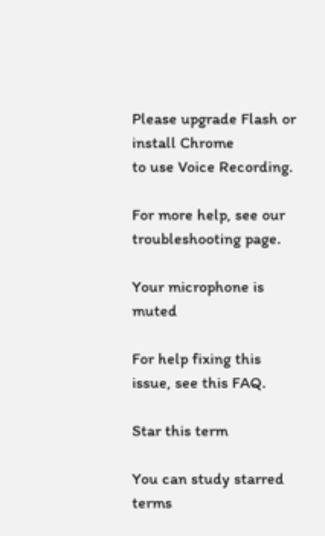Please upgrade Flash or install Chrome
to use Voice Recording.

For more help, see our troubleshooting page.

Your microphone is muted

For help fixing this issue, see this FAQ.

Star this term

You can study starred terms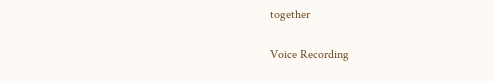together

Voice Recording